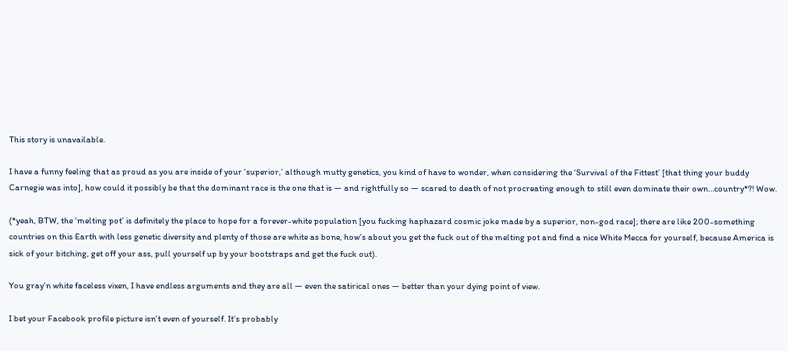This story is unavailable.

I have a funny feeling that as proud as you are inside of your ‘superior,’ although mutty genetics, you kind of have to wonder, when considering the ‘Survival of the Fittest’ [that thing your buddy Carnegie was into], how could it possibly be that the dominant race is the one that is — and rightfully so — scared to death of not procreating enough to still even dominate their own…country*?! Wow.

(*yeah, BTW, the ‘melting pot’ is definitely the place to hope for a forever-white population [you fucking haphazard cosmic joke made by a superior, non-god race]; there are like 200-something countries on this Earth with less genetic diversity and plenty of those are white as bone, how’s about you get the fuck out of the melting pot and find a nice White Mecca for yourself, because America is sick of your bitching, get off your ass, pull yourself up by your bootstraps and get the fuck out).

You gray’n white faceless vixen, I have endless arguments and they are all — even the satirical ones — better than your dying point of view.

I bet your Facebook profile picture isn’t even of yourself. It’s probably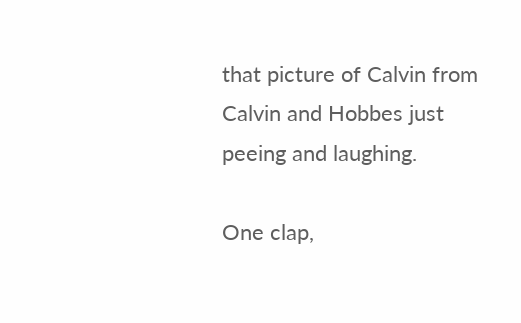that picture of Calvin from Calvin and Hobbes just peeing and laughing.

One clap,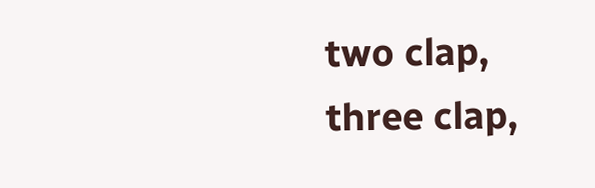two clap, three clap,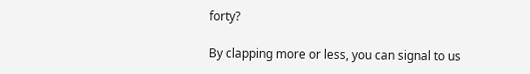forty?

By clapping more or less, you can signal to us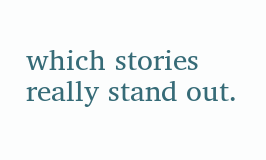which stories really stand out.